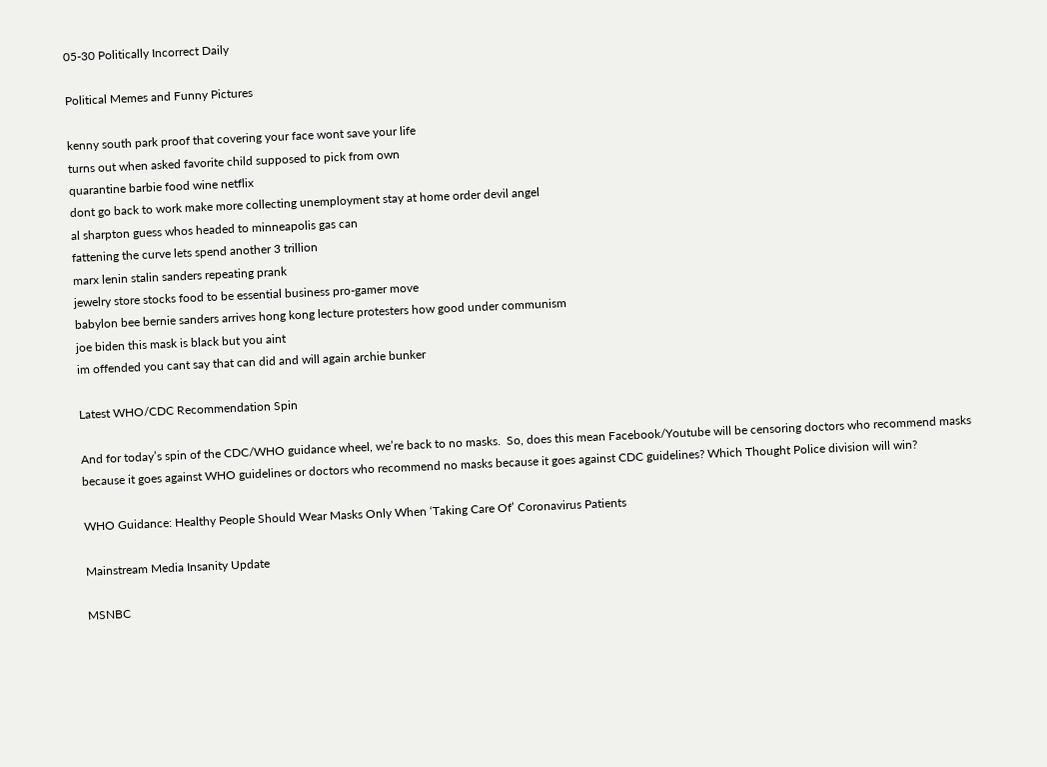05-30 Politically Incorrect Daily

Political Memes and Funny Pictures

kenny south park proof that covering your face wont save your life
turns out when asked favorite child supposed to pick from own
quarantine barbie food wine netflix
dont go back to work make more collecting unemployment stay at home order devil angel
al sharpton guess whos headed to minneapolis gas can
fattening the curve lets spend another 3 trillion
marx lenin stalin sanders repeating prank
jewelry store stocks food to be essential business pro-gamer move
babylon bee bernie sanders arrives hong kong lecture protesters how good under communism
joe biden this mask is black but you aint
im offended you cant say that can did and will again archie bunker

Latest WHO/CDC Recommendation Spin

And for today’s spin of the CDC/WHO guidance wheel, we’re back to no masks.  So, does this mean Facebook/Youtube will be censoring doctors who recommend masks because it goes against WHO guidelines or doctors who recommend no masks because it goes against CDC guidelines? Which Thought Police division will win?

WHO Guidance: Healthy People Should Wear Masks Only When ‘Taking Care Of’ Coronavirus Patients

Mainstream Media Insanity Update

MSNBC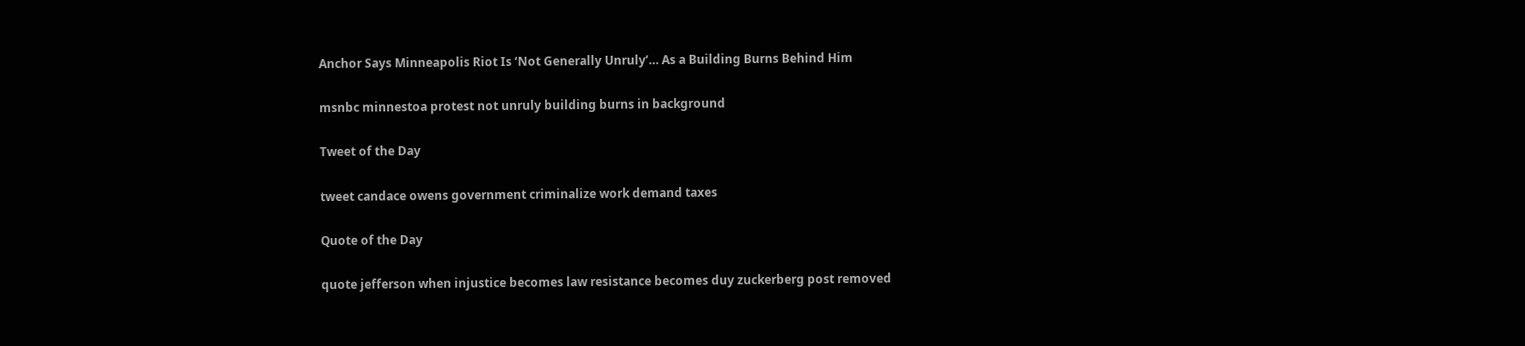Anchor Says Minneapolis Riot Is ‘Not Generally Unruly’… As a Building Burns Behind Him

msnbc minnestoa protest not unruly building burns in background

Tweet of the Day

tweet candace owens government criminalize work demand taxes

Quote of the Day

quote jefferson when injustice becomes law resistance becomes duy zuckerberg post removed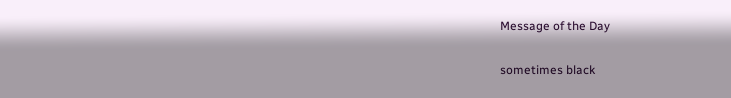Message of the Day

sometimes black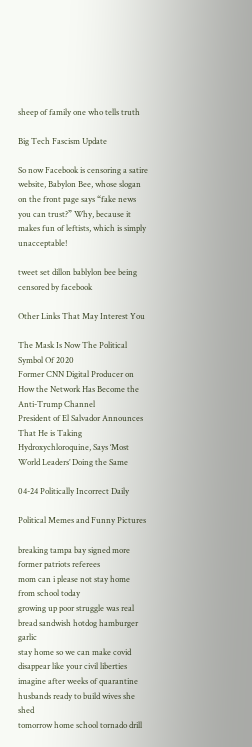sheep of family one who tells truth

Big Tech Fascism Update

So now Facebook is censoring a satire website, Babylon Bee, whose slogan on the front page says “fake news you can trust?” Why, because it makes fun of leftists, which is simply unacceptable!

tweet set dillon bablylon bee being censored by facebook

Other Links That May Interest You

The Mask Is Now The Political Symbol Of 2020
Former CNN Digital Producer on How the Network Has Become the Anti-Trump Channel
President of El Salvador Announces That He is Taking Hydroxychloroquine, Says ‘Most World Leaders’ Doing the Same

04-24 Politically Incorrect Daily

Political Memes and Funny Pictures

breaking tampa bay signed more former patriots referees
mom can i please not stay home from school today
growing up poor struggle was real bread sandwish hotdog hamburger garlic
stay home so we can make covid disappear like your civil liberties
imagine after weeks of quarantine husbands ready to build wives she shed
tomorrow home school tornado drill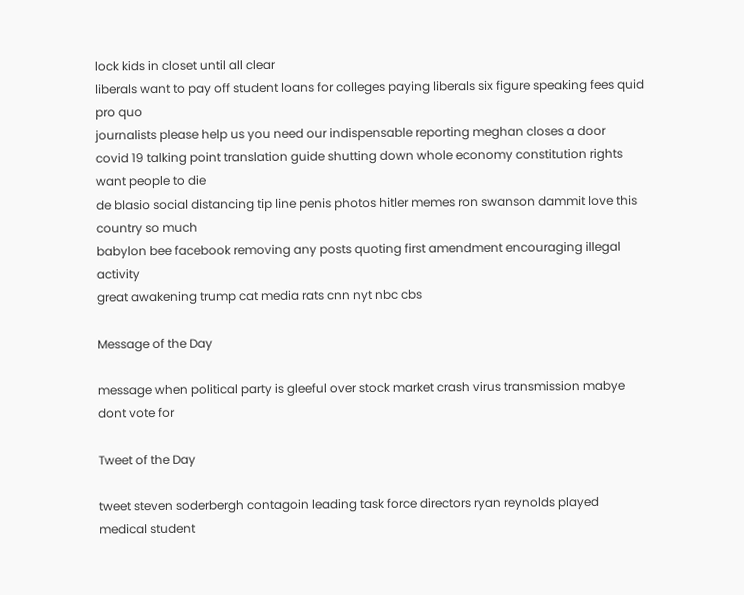lock kids in closet until all clear
liberals want to pay off student loans for colleges paying liberals six figure speaking fees quid pro quo
journalists please help us you need our indispensable reporting meghan closes a door
covid 19 talking point translation guide shutting down whole economy constitution rights want people to die
de blasio social distancing tip line penis photos hitler memes ron swanson dammit love this country so much
babylon bee facebook removing any posts quoting first amendment encouraging illegal activity
great awakening trump cat media rats cnn nyt nbc cbs

Message of the Day

message when political party is gleeful over stock market crash virus transmission mabye dont vote for

Tweet of the Day

tweet steven soderbergh contagoin leading task force directors ryan reynolds played medical student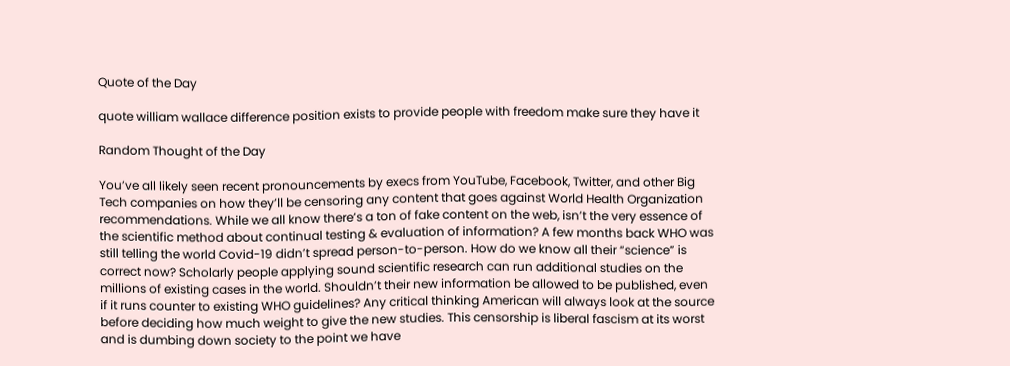Quote of the Day

quote william wallace difference position exists to provide people with freedom make sure they have it

Random Thought of the Day

You’ve all likely seen recent pronouncements by execs from YouTube, Facebook, Twitter, and other Big Tech companies on how they’ll be censoring any content that goes against World Health Organization recommendations. While we all know there’s a ton of fake content on the web, isn’t the very essence of the scientific method about continual testing & evaluation of information? A few months back WHO was still telling the world Covid-19 didn’t spread person-to-person. How do we know all their “science” is correct now? Scholarly people applying sound scientific research can run additional studies on the millions of existing cases in the world. Shouldn’t their new information be allowed to be published, even if it runs counter to existing WHO guidelines? Any critical thinking American will always look at the source before deciding how much weight to give the new studies. This censorship is liberal fascism at its worst and is dumbing down society to the point we have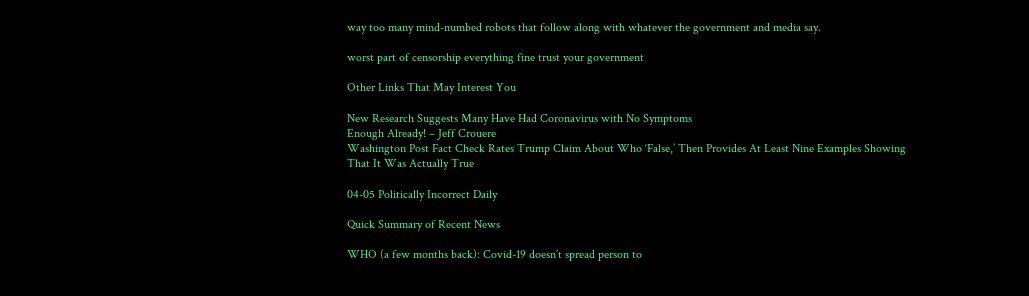way too many mind-numbed robots that follow along with whatever the government and media say.

worst part of censorship everything fine trust your government

Other Links That May Interest You

New Research Suggests Many Have Had Coronavirus with No Symptoms
Enough Already! – Jeff Crouere
Washington Post Fact Check Rates Trump Claim About Who ‘False,’ Then Provides At Least Nine Examples Showing That It Was Actually True

04-05 Politically Incorrect Daily

Quick Summary of Recent News

WHO (a few months back): Covid-19 doesn’t spread person to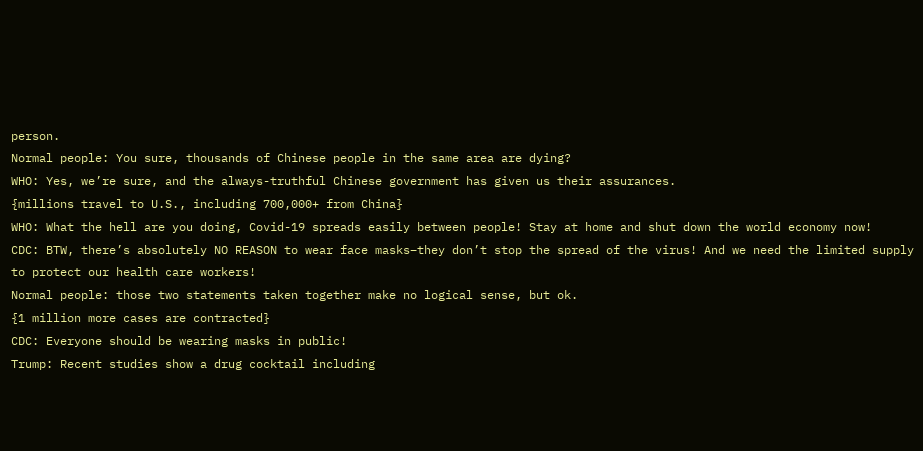person.
Normal people: You sure, thousands of Chinese people in the same area are dying?
WHO: Yes, we’re sure, and the always-truthful Chinese government has given us their assurances.
{millions travel to U.S., including 700,000+ from China}
WHO: What the hell are you doing, Covid-19 spreads easily between people! Stay at home and shut down the world economy now!
CDC: BTW, there’s absolutely NO REASON to wear face masks–they don’t stop the spread of the virus! And we need the limited supply to protect our health care workers!
Normal people: those two statements taken together make no logical sense, but ok.
{1 million more cases are contracted}
CDC: Everyone should be wearing masks in public!
Trump: Recent studies show a drug cocktail including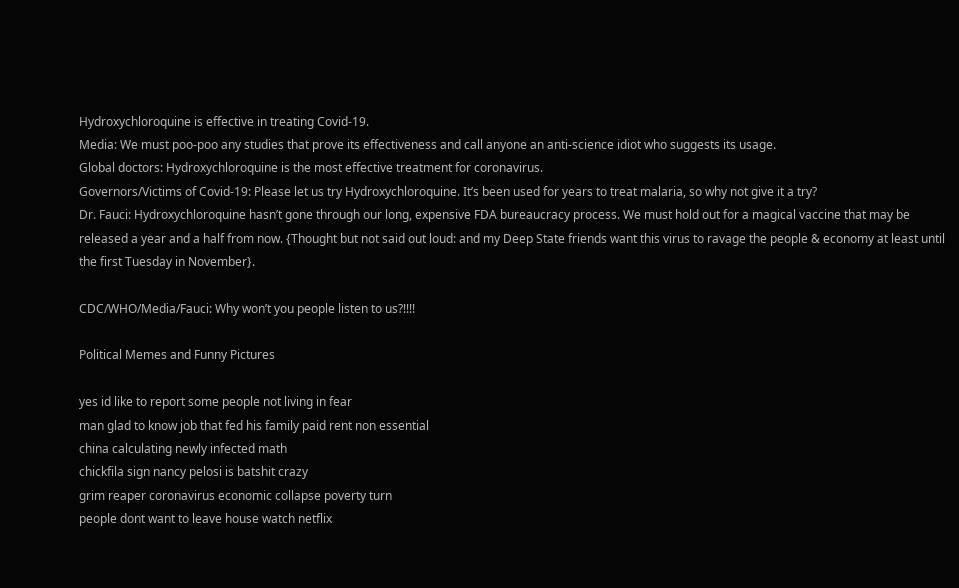Hydroxychloroquine is effective in treating Covid-19.
Media: We must poo-poo any studies that prove its effectiveness and call anyone an anti-science idiot who suggests its usage.
Global doctors: Hydroxychloroquine is the most effective treatment for coronavirus.
Governors/Victims of Covid-19: Please let us try Hydroxychloroquine. It’s been used for years to treat malaria, so why not give it a try?
Dr. Fauci: Hydroxychloroquine hasn’t gone through our long, expensive FDA bureaucracy process. We must hold out for a magical vaccine that may be released a year and a half from now. {Thought but not said out loud: and my Deep State friends want this virus to ravage the people & economy at least until the first Tuesday in November}.

CDC/WHO/Media/Fauci: Why won’t you people listen to us?!!!!

Political Memes and Funny Pictures

yes id like to report some people not living in fear
man glad to know job that fed his family paid rent non essential
china calculating newly infected math
chickfila sign nancy pelosi is batshit crazy
grim reaper coronavirus economic collapse poverty turn
people dont want to leave house watch netflix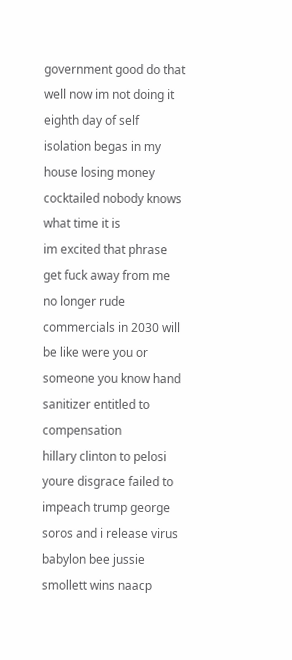government good do that well now im not doing it
eighth day of self isolation begas in my house losing money cocktailed nobody knows what time it is
im excited that phrase get fuck away from me no longer rude
commercials in 2030 will be like were you or someone you know hand sanitizer entitled to compensation
hillary clinton to pelosi youre disgrace failed to impeach trump george soros and i release virus
babylon bee jussie smollett wins naacp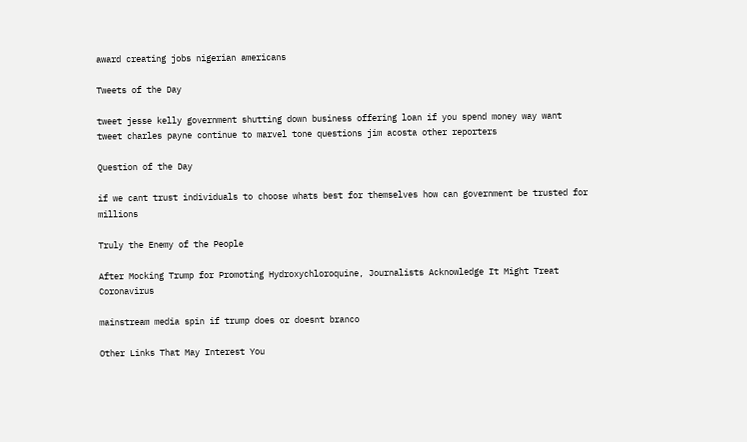award creating jobs nigerian americans

Tweets of the Day

tweet jesse kelly government shutting down business offering loan if you spend money way want
tweet charles payne continue to marvel tone questions jim acosta other reporters

Question of the Day

if we cant trust individuals to choose whats best for themselves how can government be trusted for millions

Truly the Enemy of the People

After Mocking Trump for Promoting Hydroxychloroquine, Journalists Acknowledge It Might Treat Coronavirus

mainstream media spin if trump does or doesnt branco

Other Links That May Interest You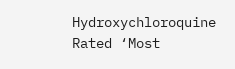Hydroxychloroquine Rated ‘Most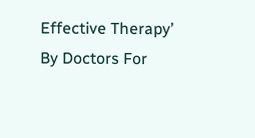Effective Therapy’ By Doctors For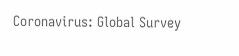Coronavirus: Global Survey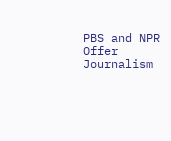PBS and NPR Offer Journalism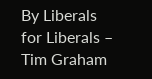By Liberals for Liberals – Tim Graham